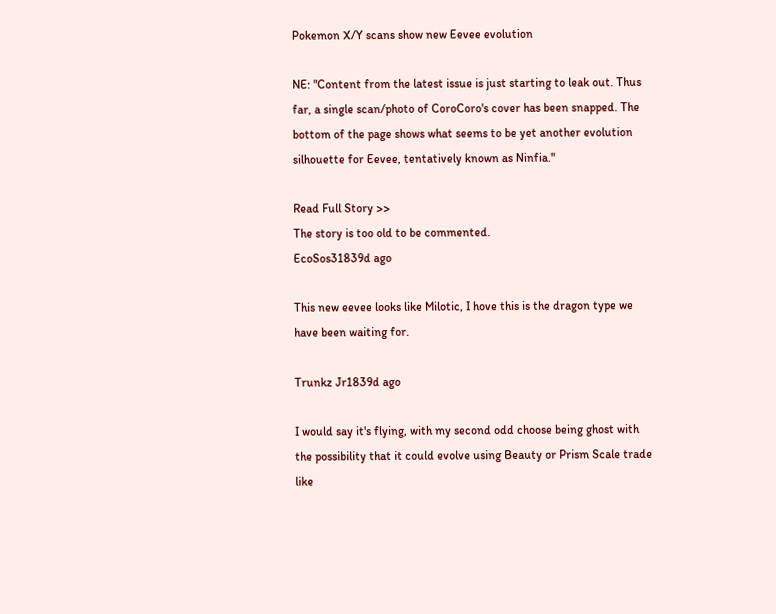Pokemon X/Y scans show new Eevee evolution

NE: "Content from the latest issue is just starting to leak out. Thus far, a single scan/photo of CoroCoro's cover has been snapped. The bottom of the page shows what seems to be yet another evolution silhouette for Eevee, tentatively known as Ninfia."

Read Full Story >>
The story is too old to be commented.
EcoSos31839d ago

This new eevee looks like Milotic, I hove this is the dragon type we have been waiting for.

Trunkz Jr1839d ago

I would say it's flying, with my second odd choose being ghost with the possibility that it could evolve using Beauty or Prism Scale trade like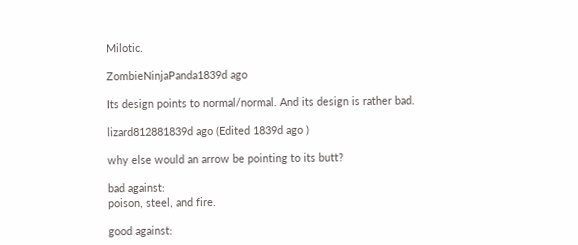Milotic.

ZombieNinjaPanda1839d ago

Its design points to normal/normal. And its design is rather bad.

lizard812881839d ago (Edited 1839d ago )

why else would an arrow be pointing to its butt?

bad against:
poison, steel, and fire.

good against: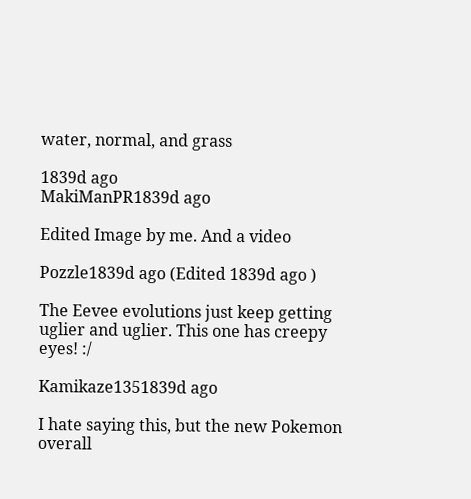water, normal, and grass

1839d ago
MakiManPR1839d ago

Edited Image by me. And a video

Pozzle1839d ago (Edited 1839d ago )

The Eevee evolutions just keep getting uglier and uglier. This one has creepy eyes! :/

Kamikaze1351839d ago

I hate saying this, but the new Pokemon overall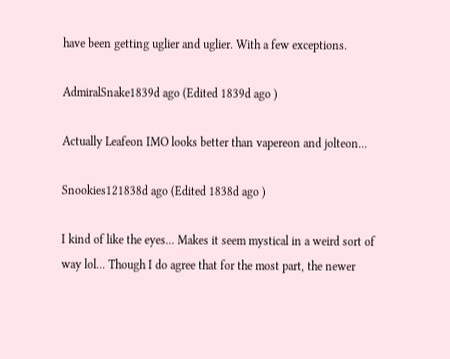have been getting uglier and uglier. With a few exceptions.

AdmiralSnake1839d ago (Edited 1839d ago )

Actually Leafeon IMO looks better than vapereon and jolteon...

Snookies121838d ago (Edited 1838d ago )

I kind of like the eyes... Makes it seem mystical in a weird sort of way lol... Though I do agree that for the most part, the newer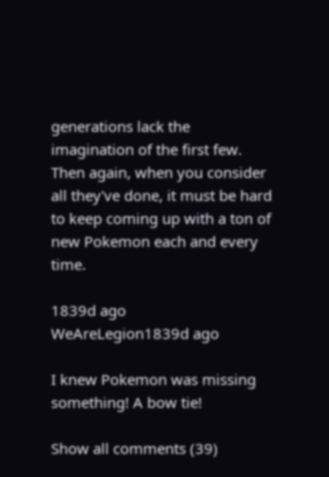generations lack the imagination of the first few. Then again, when you consider all they've done, it must be hard to keep coming up with a ton of new Pokemon each and every time.

1839d ago
WeAreLegion1839d ago

I knew Pokemon was missing something! A bow tie!

Show all comments (39)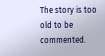The story is too old to be commented.